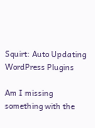Squirt: Auto Updating WordPress Plugins

Am I missing something with the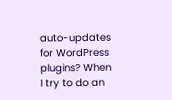auto-updates for WordPress plugins? When I try to do an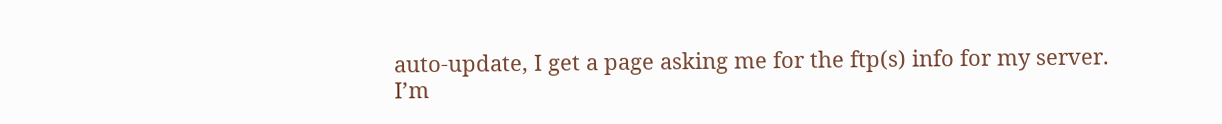auto-update, I get a page asking me for the ftp(s) info for my server. I’m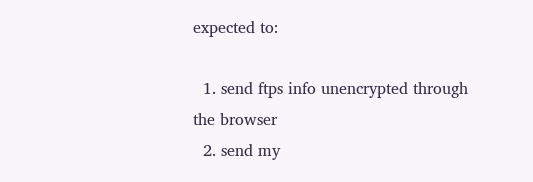expected to:

  1. send ftps info unencrypted through the browser
  2. send my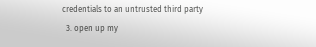credentials to an untrusted third party
  3. open up my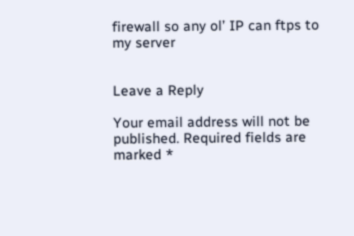firewall so any ol’ IP can ftps to my server


Leave a Reply

Your email address will not be published. Required fields are marked *